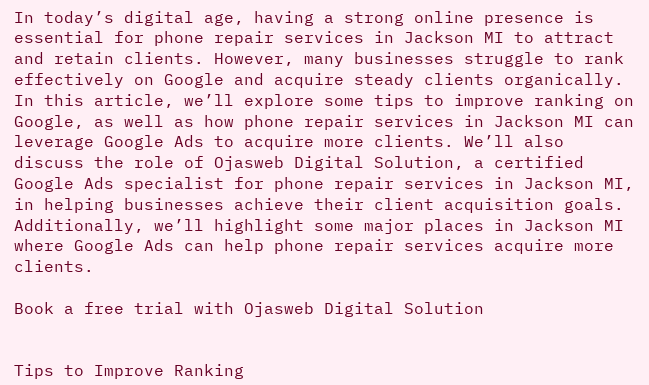In today’s digital age, having a strong online presence is essential for phone repair services in Jackson MI to attract and retain clients. However, many businesses struggle to rank effectively on Google and acquire steady clients organically. In this article, we’ll explore some tips to improve ranking on Google, as well as how phone repair services in Jackson MI can leverage Google Ads to acquire more clients. We’ll also discuss the role of Ojasweb Digital Solution, a certified Google Ads specialist for phone repair services in Jackson MI, in helping businesses achieve their client acquisition goals. Additionally, we’ll highlight some major places in Jackson MI where Google Ads can help phone repair services acquire more clients.

Book a free trial with Ojasweb Digital Solution


Tips to Improve Ranking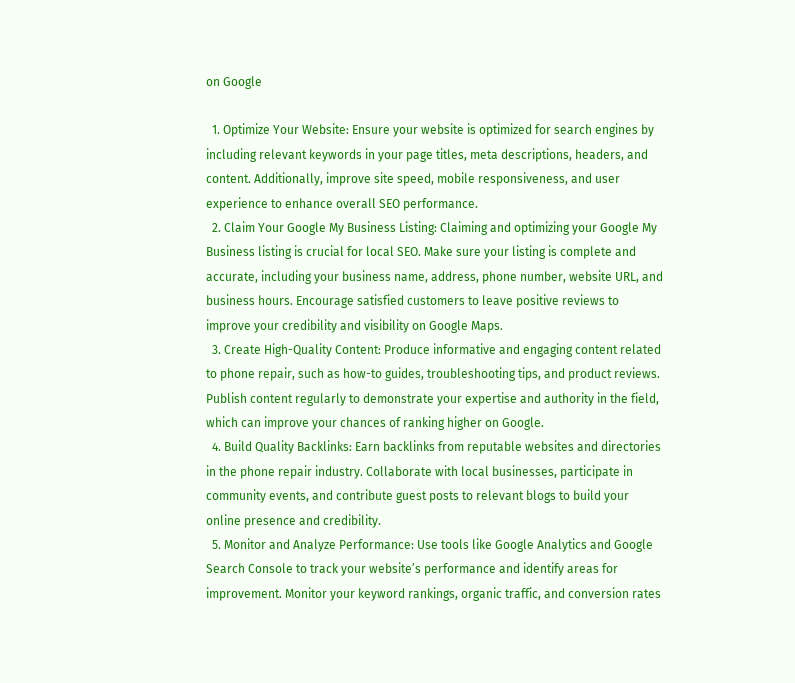on Google

  1. Optimize Your Website: Ensure your website is optimized for search engines by including relevant keywords in your page titles, meta descriptions, headers, and content. Additionally, improve site speed, mobile responsiveness, and user experience to enhance overall SEO performance.
  2. Claim Your Google My Business Listing: Claiming and optimizing your Google My Business listing is crucial for local SEO. Make sure your listing is complete and accurate, including your business name, address, phone number, website URL, and business hours. Encourage satisfied customers to leave positive reviews to improve your credibility and visibility on Google Maps.
  3. Create High-Quality Content: Produce informative and engaging content related to phone repair, such as how-to guides, troubleshooting tips, and product reviews. Publish content regularly to demonstrate your expertise and authority in the field, which can improve your chances of ranking higher on Google.
  4. Build Quality Backlinks: Earn backlinks from reputable websites and directories in the phone repair industry. Collaborate with local businesses, participate in community events, and contribute guest posts to relevant blogs to build your online presence and credibility.
  5. Monitor and Analyze Performance: Use tools like Google Analytics and Google Search Console to track your website’s performance and identify areas for improvement. Monitor your keyword rankings, organic traffic, and conversion rates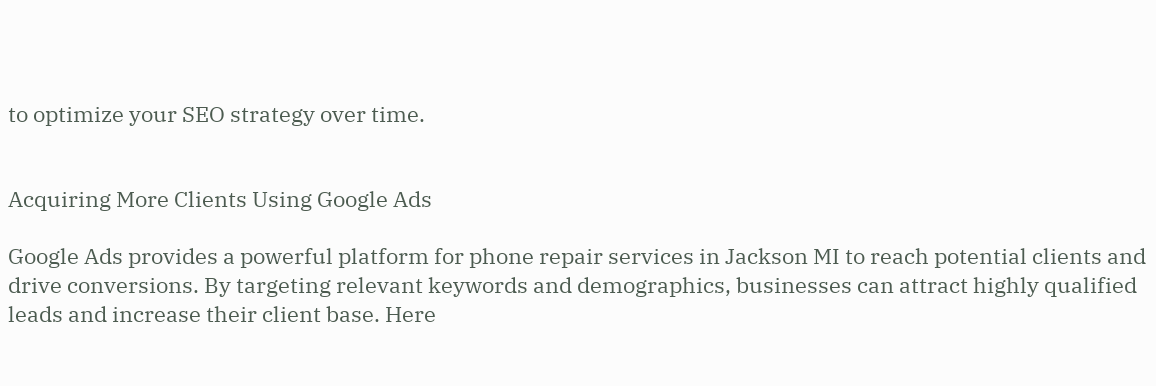to optimize your SEO strategy over time.


Acquiring More Clients Using Google Ads

Google Ads provides a powerful platform for phone repair services in Jackson MI to reach potential clients and drive conversions. By targeting relevant keywords and demographics, businesses can attract highly qualified leads and increase their client base. Here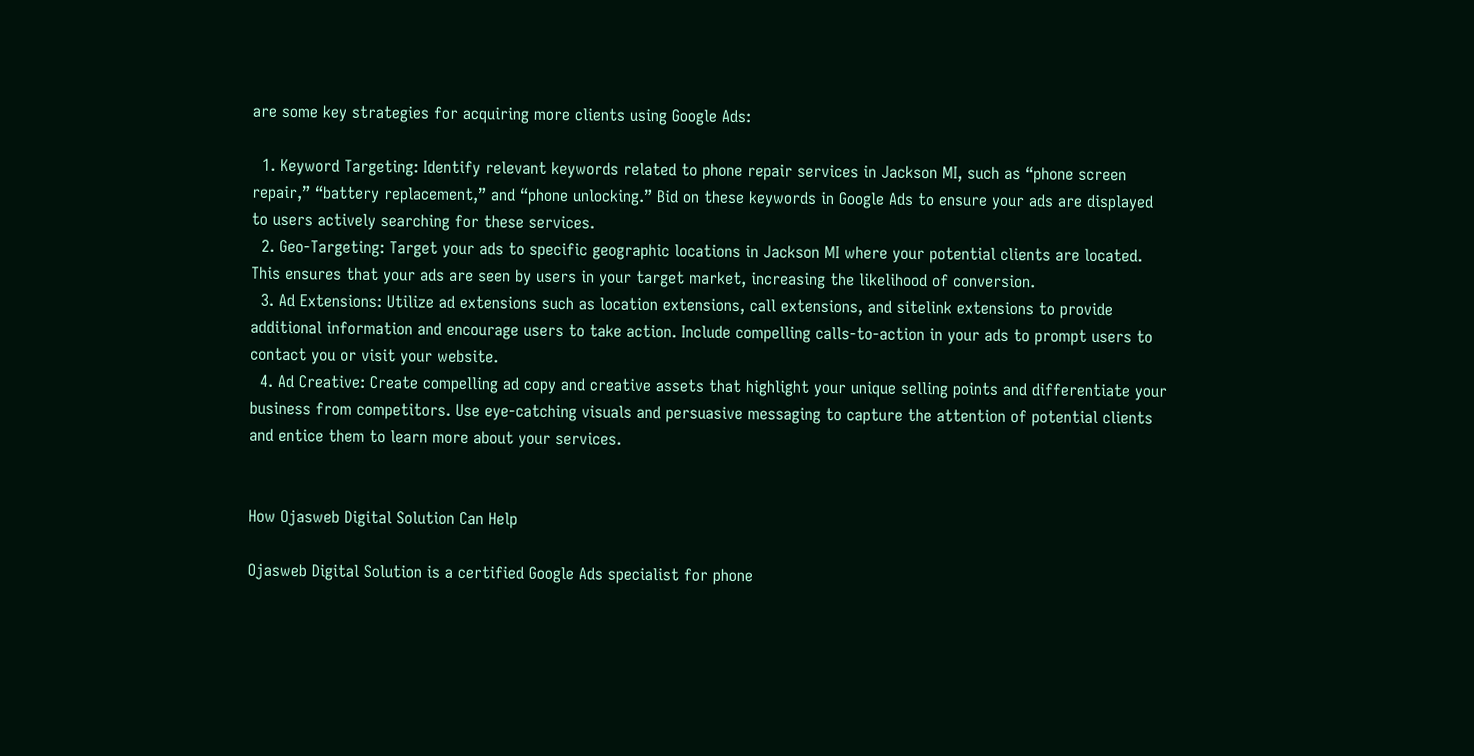are some key strategies for acquiring more clients using Google Ads:

  1. Keyword Targeting: Identify relevant keywords related to phone repair services in Jackson MI, such as “phone screen repair,” “battery replacement,” and “phone unlocking.” Bid on these keywords in Google Ads to ensure your ads are displayed to users actively searching for these services.
  2. Geo-Targeting: Target your ads to specific geographic locations in Jackson MI where your potential clients are located. This ensures that your ads are seen by users in your target market, increasing the likelihood of conversion.
  3. Ad Extensions: Utilize ad extensions such as location extensions, call extensions, and sitelink extensions to provide additional information and encourage users to take action. Include compelling calls-to-action in your ads to prompt users to contact you or visit your website.
  4. Ad Creative: Create compelling ad copy and creative assets that highlight your unique selling points and differentiate your business from competitors. Use eye-catching visuals and persuasive messaging to capture the attention of potential clients and entice them to learn more about your services.


How Ojasweb Digital Solution Can Help

Ojasweb Digital Solution is a certified Google Ads specialist for phone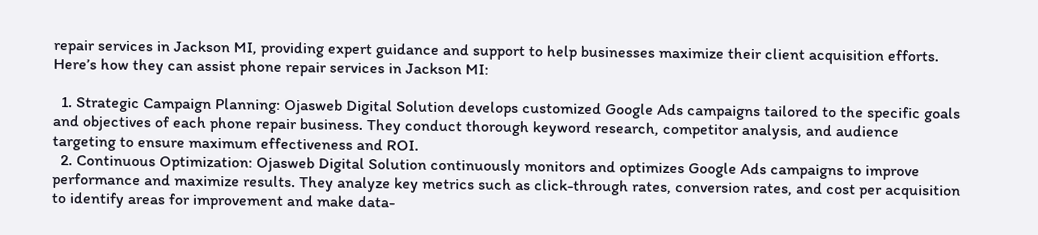repair services in Jackson MI, providing expert guidance and support to help businesses maximize their client acquisition efforts. Here’s how they can assist phone repair services in Jackson MI:

  1. Strategic Campaign Planning: Ojasweb Digital Solution develops customized Google Ads campaigns tailored to the specific goals and objectives of each phone repair business. They conduct thorough keyword research, competitor analysis, and audience targeting to ensure maximum effectiveness and ROI.
  2. Continuous Optimization: Ojasweb Digital Solution continuously monitors and optimizes Google Ads campaigns to improve performance and maximize results. They analyze key metrics such as click-through rates, conversion rates, and cost per acquisition to identify areas for improvement and make data-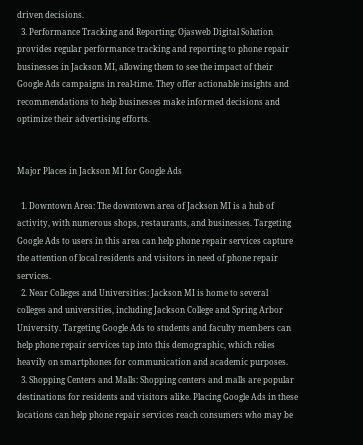driven decisions.
  3. Performance Tracking and Reporting: Ojasweb Digital Solution provides regular performance tracking and reporting to phone repair businesses in Jackson MI, allowing them to see the impact of their Google Ads campaigns in real-time. They offer actionable insights and recommendations to help businesses make informed decisions and optimize their advertising efforts.


Major Places in Jackson MI for Google Ads

  1. Downtown Area: The downtown area of Jackson MI is a hub of activity, with numerous shops, restaurants, and businesses. Targeting Google Ads to users in this area can help phone repair services capture the attention of local residents and visitors in need of phone repair services.
  2. Near Colleges and Universities: Jackson MI is home to several colleges and universities, including Jackson College and Spring Arbor University. Targeting Google Ads to students and faculty members can help phone repair services tap into this demographic, which relies heavily on smartphones for communication and academic purposes.
  3. Shopping Centers and Malls: Shopping centers and malls are popular destinations for residents and visitors alike. Placing Google Ads in these locations can help phone repair services reach consumers who may be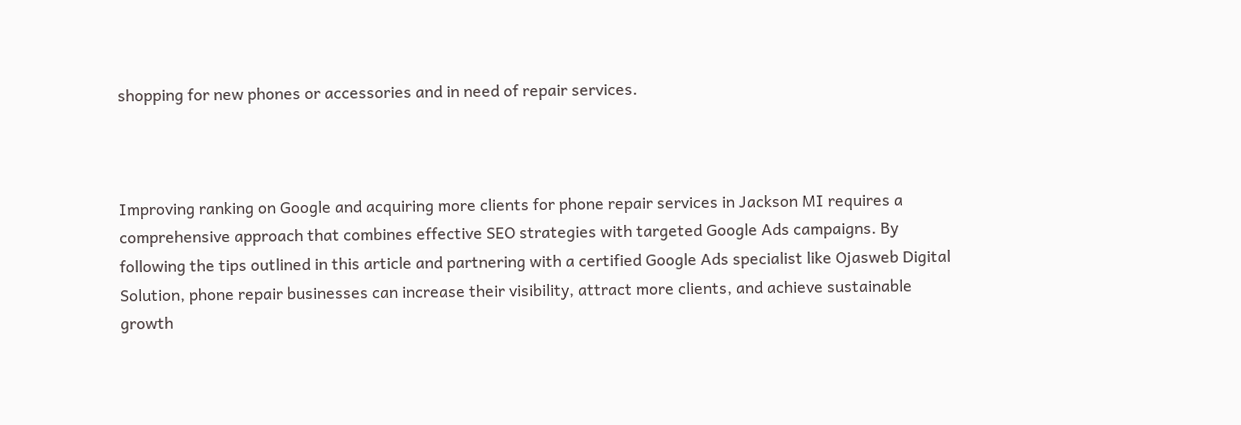shopping for new phones or accessories and in need of repair services.



Improving ranking on Google and acquiring more clients for phone repair services in Jackson MI requires a comprehensive approach that combines effective SEO strategies with targeted Google Ads campaigns. By following the tips outlined in this article and partnering with a certified Google Ads specialist like Ojasweb Digital Solution, phone repair businesses can increase their visibility, attract more clients, and achieve sustainable growth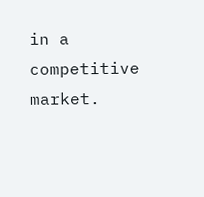in a competitive market.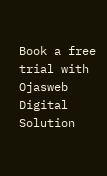Book a free trial with Ojasweb Digital Solution